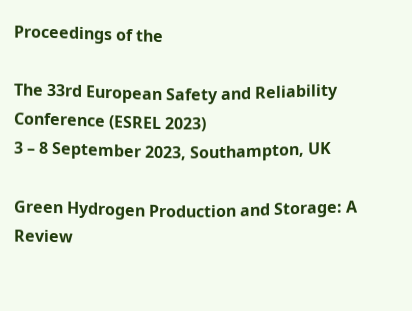Proceedings of the

The 33rd European Safety and Reliability Conference (ESREL 2023)
3 – 8 September 2023, Southampton, UK

Green Hydrogen Production and Storage: A Review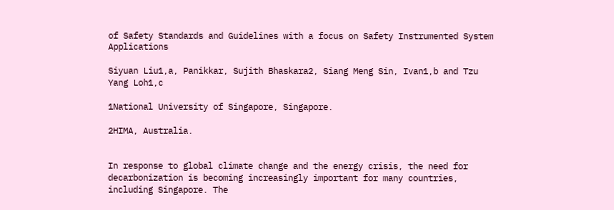of Safety Standards and Guidelines with a focus on Safety Instrumented System Applications

Siyuan Liu1,a, Panikkar, Sujith Bhaskara2, Siang Meng Sin, Ivan1,b and Tzu Yang Loh1,c

1National University of Singapore, Singapore.

2HIMA, Australia.


In response to global climate change and the energy crisis, the need for decarbonization is becoming increasingly important for many countries, including Singapore. The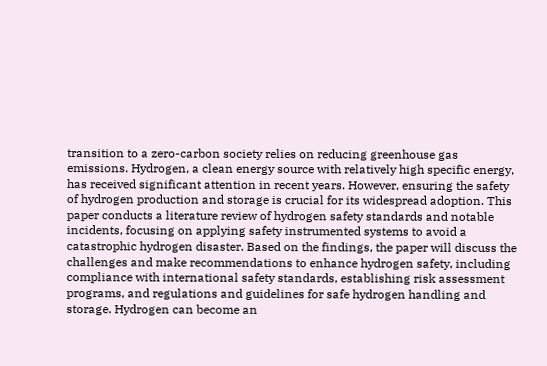transition to a zero-carbon society relies on reducing greenhouse gas emissions. Hydrogen, a clean energy source with relatively high specific energy, has received significant attention in recent years. However, ensuring the safety of hydrogen production and storage is crucial for its widespread adoption. This paper conducts a literature review of hydrogen safety standards and notable incidents, focusing on applying safety instrumented systems to avoid a catastrophic hydrogen disaster. Based on the findings, the paper will discuss the challenges and make recommendations to enhance hydrogen safety, including compliance with international safety standards, establishing risk assessment programs, and regulations and guidelines for safe hydrogen handling and storage. Hydrogen can become an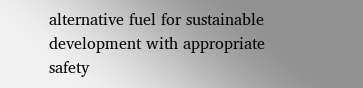alternative fuel for sustainable development with appropriate safety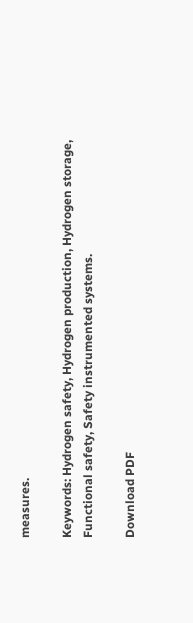measures.

Keywords: Hydrogen safety, Hydrogen production, Hydrogen storage, Functional safety, Safety instrumented systems.

Download PDF